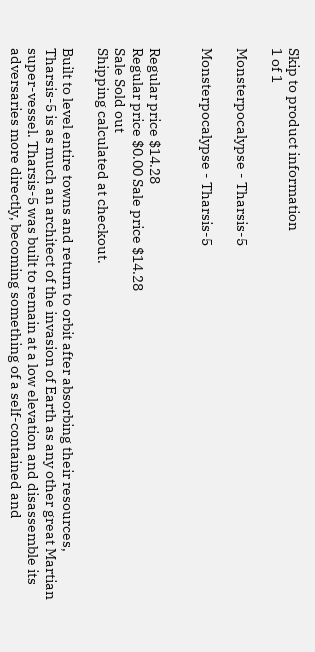Skip to product information
1 of 1

Monsterpocalypse - Tharsis-5

Monsterpocalypse - Tharsis-5


Regular price $14.28
Regular price $0.00 Sale price $14.28
Sale Sold out
Shipping calculated at checkout.

Built to level entire towns and return to orbit after absorbing their resources, Tharsis-5 is as much an architect of the invasion of Earth as any other great Martian super-vessel. Tharsis-5 was built to remain at a low elevation and disassemble its adversaries more directly, becoming something of a self-contained and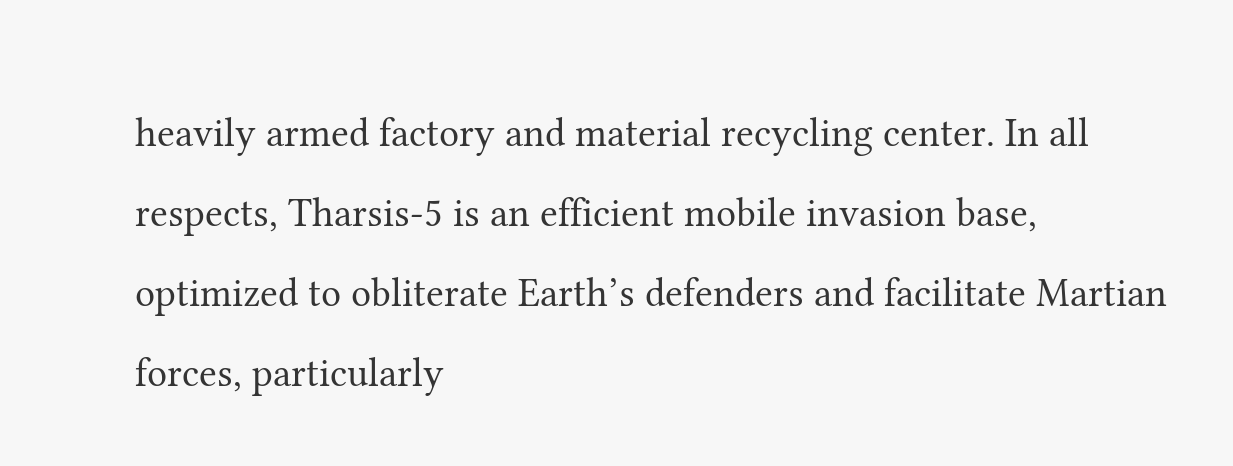heavily armed factory and material recycling center. In all respects, Tharsis-5 is an efficient mobile invasion base, optimized to obliterate Earth’s defenders and facilitate Martian forces, particularly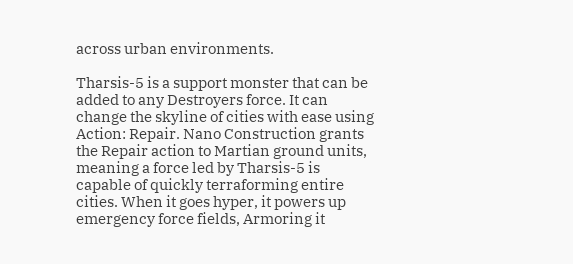across urban environments.

Tharsis-5 is a support monster that can be added to any Destroyers force. It can change the skyline of cities with ease using Action: Repair. Nano Construction grants the Repair action to Martian ground units, meaning a force led by Tharsis-5 is capable of quickly terraforming entire cities. When it goes hyper, it powers up emergency force fields, Armoring it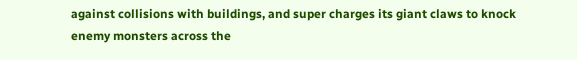against collisions with buildings, and super charges its giant claws to knock enemy monsters across the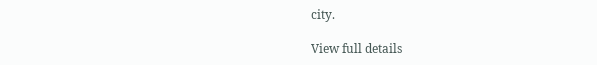city.

View full details